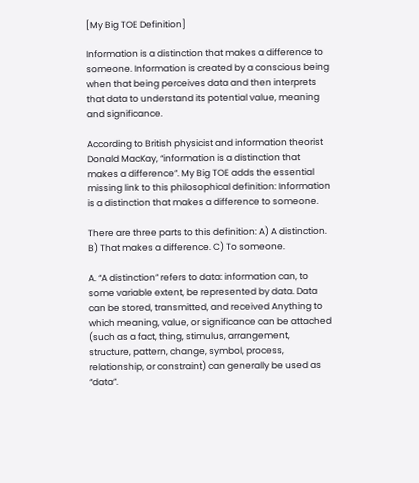[My Big TOE Definition]

Information is a distinction that makes a difference to someone. Information is created by a conscious being when that being perceives data and then interprets that data to understand its potential value, meaning and significance.

According to British physicist and information theorist Donald MacKay, “information is a distinction that makes a difference”. My Big TOE adds the essential missing link to this philosophical definition: Information is a distinction that makes a difference to someone.

There are three parts to this definition: A) A distinction. B) That makes a difference. C) To someone.

A. “A distinction” refers to data: information can, to some variable extent, be represented by data. Data can be stored, transmitted, and received Anything to which meaning, value, or significance can be attached (such as a fact, thing, stimulus, arrangement, structure, pattern, change, symbol, process, relationship, or constraint) can generally be used as “data”.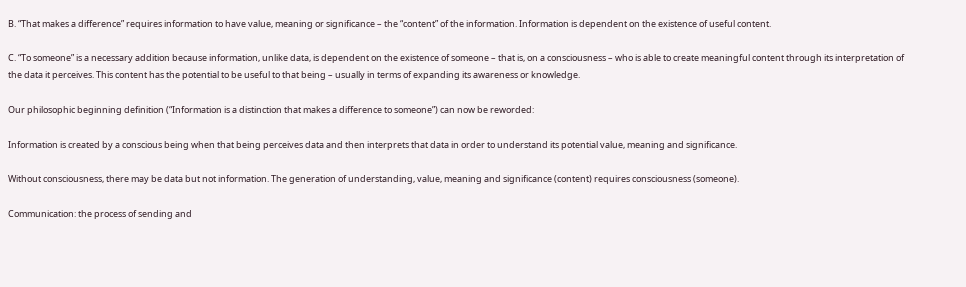B. “That makes a difference” requires information to have value, meaning or significance – the “content” of the information. Information is dependent on the existence of useful content.

C. “To someone” is a necessary addition because information, unlike data, is dependent on the existence of someone – that is, on a consciousness – who is able to create meaningful content through its interpretation of the data it perceives. This content has the potential to be useful to that being – usually in terms of expanding its awareness or knowledge.

Our philosophic beginning definition (“Information is a distinction that makes a difference to someone”) can now be reworded:

Information is created by a conscious being when that being perceives data and then interprets that data in order to understand its potential value, meaning and significance.

Without consciousness, there may be data but not information. The generation of understanding, value, meaning and significance (content) requires consciousness (someone).

Communication: the process of sending and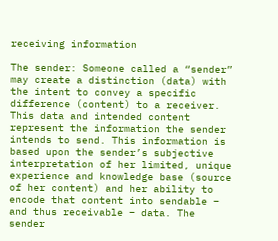receiving information

The sender: Someone called a “sender” may create a distinction (data) with the intent to convey a specific difference (content) to a receiver. This data and intended content represent the information the sender intends to send. This information is based upon the sender’s subjective interpretation of her limited, unique experience and knowledge base (source of her content) and her ability to encode that content into sendable – and thus receivable – data. The sender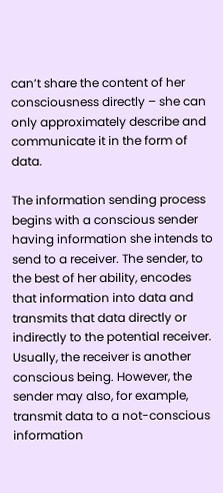can’t share the content of her consciousness directly – she can only approximately describe and communicate it in the form of data.

The information sending process begins with a conscious sender having information she intends to send to a receiver. The sender, to the best of her ability, encodes that information into data and transmits that data directly or indirectly to the potential receiver. Usually, the receiver is another conscious being. However, the sender may also, for example, transmit data to a not-conscious information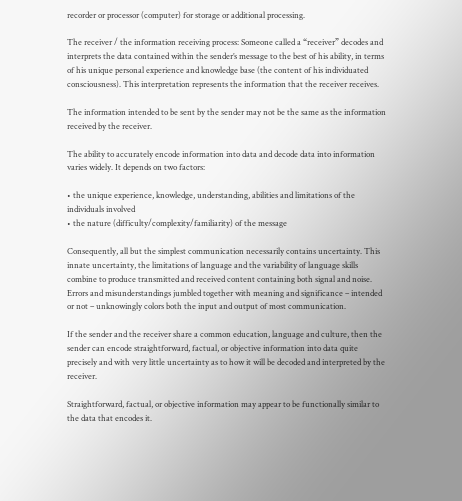recorder or processor (computer) for storage or additional processing.

The receiver / the information receiving process: Someone called a “receiver” decodes and interprets the data contained within the sender’s message to the best of his ability, in terms of his unique personal experience and knowledge base (the content of his individuated consciousness). This interpretation represents the information that the receiver receives.

The information intended to be sent by the sender may not be the same as the information received by the receiver.

The ability to accurately encode information into data and decode data into information varies widely. It depends on two factors:

• the unique experience, knowledge, understanding, abilities and limitations of the individuals involved
• the nature (difficulty/complexity/familiarity) of the message

Consequently, all but the simplest communication necessarily contains uncertainty. This innate uncertainty, the limitations of language and the variability of language skills combine to produce transmitted and received content containing both signal and noise. Errors and misunderstandings jumbled together with meaning and significance – intended or not – unknowingly colors both the input and output of most communication.

If the sender and the receiver share a common education, language and culture, then the sender can encode straightforward, factual, or objective information into data quite precisely and with very little uncertainty as to how it will be decoded and interpreted by the receiver.

Straightforward, factual, or objective information may appear to be functionally similar to the data that encodes it.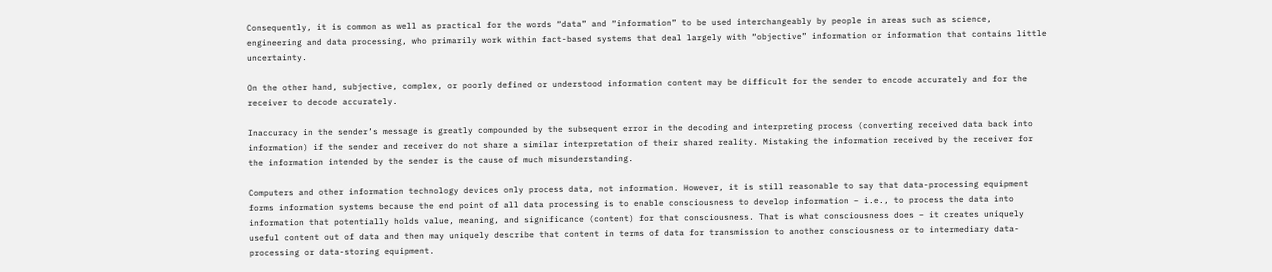Consequently, it is common as well as practical for the words “data” and “information” to be used interchangeably by people in areas such as science, engineering and data processing, who primarily work within fact-based systems that deal largely with “objective” information or information that contains little uncertainty.

On the other hand, subjective, complex, or poorly defined or understood information content may be difficult for the sender to encode accurately and for the receiver to decode accurately.

Inaccuracy in the sender’s message is greatly compounded by the subsequent error in the decoding and interpreting process (converting received data back into information) if the sender and receiver do not share a similar interpretation of their shared reality. Mistaking the information received by the receiver for the information intended by the sender is the cause of much misunderstanding.

Computers and other information technology devices only process data, not information. However, it is still reasonable to say that data-processing equipment forms information systems because the end point of all data processing is to enable consciousness to develop information – i.e., to process the data into information that potentially holds value, meaning, and significance (content) for that consciousness. That is what consciousness does – it creates uniquely useful content out of data and then may uniquely describe that content in terms of data for transmission to another consciousness or to intermediary data-processing or data-storing equipment.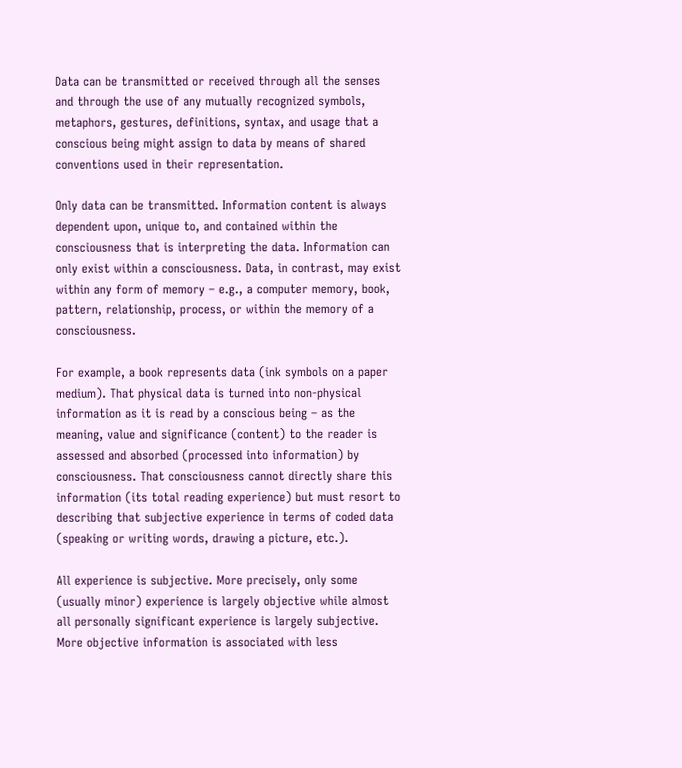Data can be transmitted or received through all the senses and through the use of any mutually recognized symbols, metaphors, gestures, definitions, syntax, and usage that a conscious being might assign to data by means of shared conventions used in their representation.

Only data can be transmitted. Information content is always dependent upon, unique to, and contained within the consciousness that is interpreting the data. Information can only exist within a consciousness. Data, in contrast, may exist within any form of memory – e.g., a computer memory, book, pattern, relationship, process, or within the memory of a consciousness.

For example, a book represents data (ink symbols on a paper medium). That physical data is turned into non-physical information as it is read by a conscious being – as the meaning, value and significance (content) to the reader is assessed and absorbed (processed into information) by consciousness. That consciousness cannot directly share this information (its total reading experience) but must resort to describing that subjective experience in terms of coded data (speaking or writing words, drawing a picture, etc.).

All experience is subjective. More precisely, only some (usually minor) experience is largely objective while almost all personally significant experience is largely subjective. More objective information is associated with less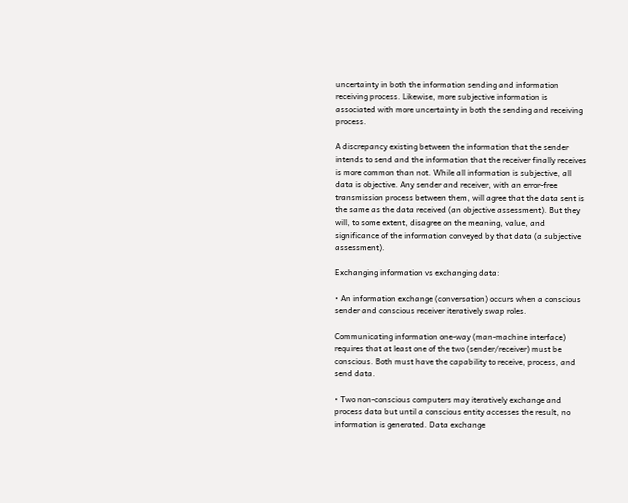uncertainty in both the information sending and information receiving process. Likewise, more subjective information is associated with more uncertainty in both the sending and receiving process.

A discrepancy existing between the information that the sender intends to send and the information that the receiver finally receives is more common than not. While all information is subjective, all data is objective. Any sender and receiver, with an error-free transmission process between them, will agree that the data sent is the same as the data received (an objective assessment). But they will, to some extent, disagree on the meaning, value, and significance of the information conveyed by that data (a subjective assessment).

Exchanging information vs exchanging data:

• An information exchange (conversation) occurs when a conscious sender and conscious receiver iteratively swap roles.

Communicating information one-way (man-machine interface) requires that at least one of the two (sender/receiver) must be conscious. Both must have the capability to receive, process, and send data.

• Two non-conscious computers may iteratively exchange and process data but until a conscious entity accesses the result, no information is generated. Data exchange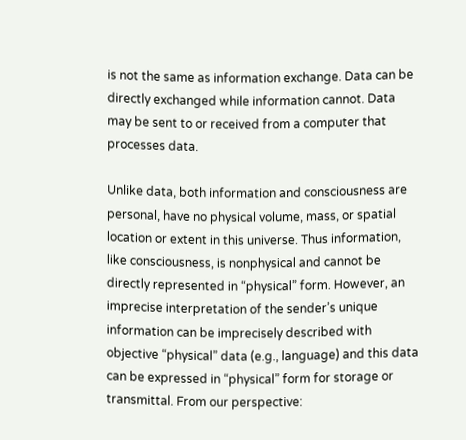is not the same as information exchange. Data can be directly exchanged while information cannot. Data may be sent to or received from a computer that processes data.

Unlike data, both information and consciousness are personal, have no physical volume, mass, or spatial location or extent in this universe. Thus information, like consciousness, is nonphysical and cannot be directly represented in “physical” form. However, an imprecise interpretation of the sender’s unique information can be imprecisely described with objective “physical” data (e.g., language) and this data can be expressed in “physical” form for storage or transmittal. From our perspective: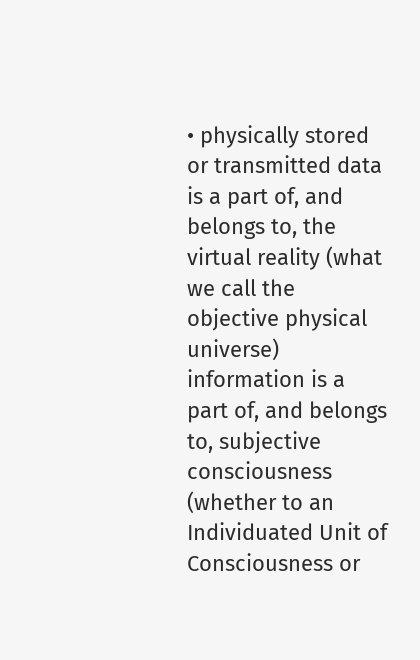• physically stored or transmitted data is a part of, and belongs to, the virtual reality (what we call the objective physical universe)
information is a part of, and belongs to, subjective consciousness (whether to an Individuated Unit of Consciousness or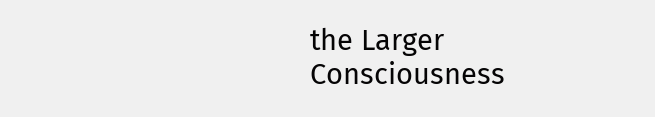the Larger Consciousness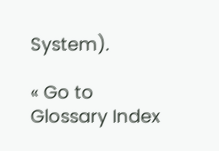System).

« Go to Glossary Index